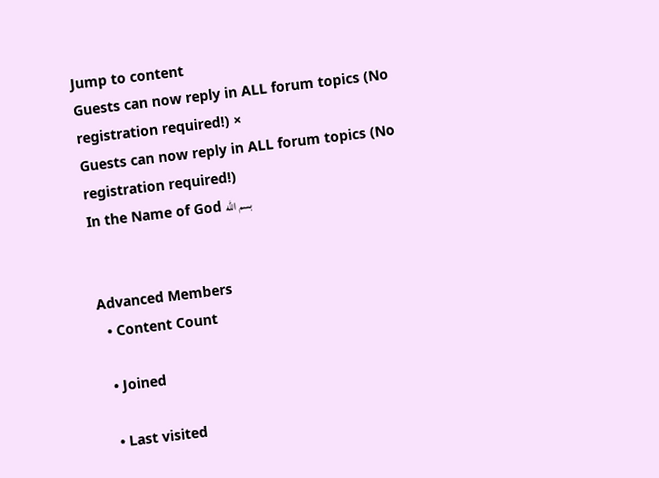Jump to content
Guests can now reply in ALL forum topics (No registration required!) ×
Guests can now reply in ALL forum topics (No registration required!)
In the Name of God بسم الله


Advanced Members
  • Content Count

  • Joined

  • Last visited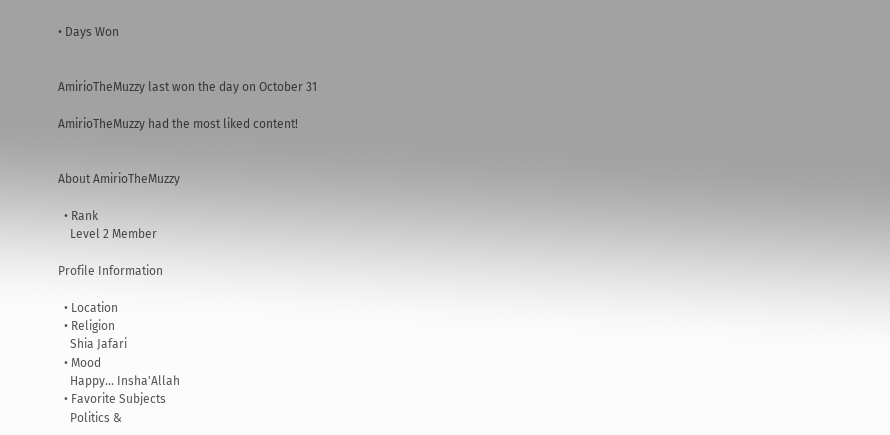• Days Won


AmirioTheMuzzy last won the day on October 31

AmirioTheMuzzy had the most liked content!


About AmirioTheMuzzy

  • Rank
    Level 2 Member

Profile Information

  • Location
  • Religion
    Shia Jafari
  • Mood
    Happy... Insha'Allah
  • Favorite Subjects
    Politics &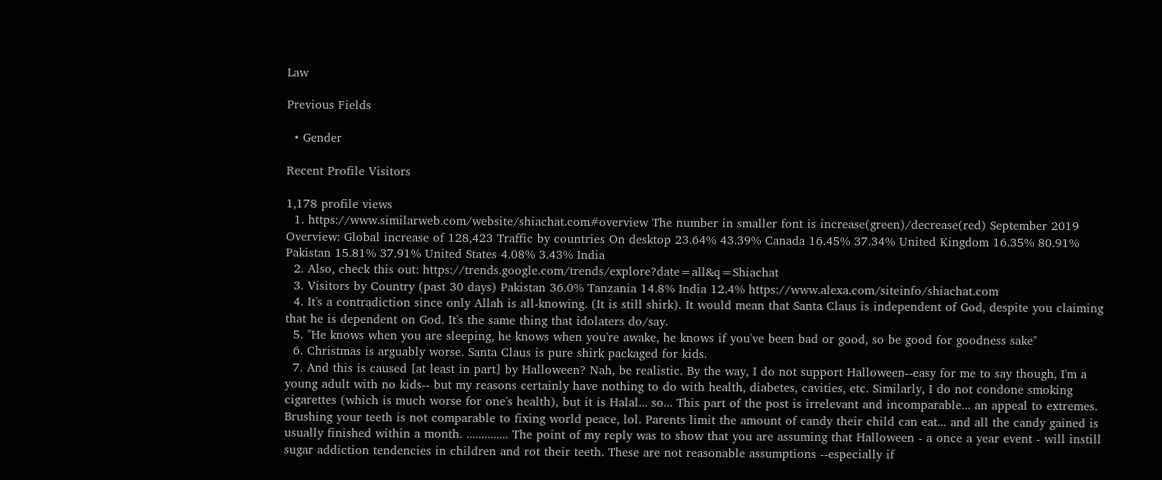Law

Previous Fields

  • Gender

Recent Profile Visitors

1,178 profile views
  1. https://www.similarweb.com/website/shiachat.com#overview The number in smaller font is increase(green)/decrease(red) September 2019 Overview: Global increase of 128,423 Traffic by countries On desktop 23.64% 43.39% Canada 16.45% 37.34% United Kingdom 16.35% 80.91% Pakistan 15.81% 37.91% United States 4.08% 3.43% India
  2. Also, check this out: https://trends.google.com/trends/explore?date=all&q=Shiachat
  3. Visitors by Country (past 30 days) Pakistan 36.0% Tanzania 14.8% India 12.4% https://www.alexa.com/siteinfo/shiachat.com
  4. It's a contradiction since only Allah is all-knowing. (It is still shirk). It would mean that Santa Claus is independent of God, despite you claiming that he is dependent on God. It's the same thing that idolaters do/say.
  5. "He knows when you are sleeping, he knows when you're awake, he knows if you've been bad or good, so be good for goodness sake"
  6. Christmas is arguably worse. Santa Claus is pure shirk packaged for kids.
  7. And this is caused [at least in part] by Halloween? Nah, be realistic. By the way, I do not support Halloween--easy for me to say though, I'm a young adult with no kids-- but my reasons certainly have nothing to do with health, diabetes, cavities, etc. Similarly, I do not condone smoking cigarettes (which is much worse for one's health), but it is Halal... so... This part of the post is irrelevant and incomparable... an appeal to extremes. Brushing your teeth is not comparable to fixing world peace, lol. Parents limit the amount of candy their child can eat... and all the candy gained is usually finished within a month. .............. The point of my reply was to show that you are assuming that Halloween - a once a year event - will instill sugar addiction tendencies in children and rot their teeth. These are not reasonable assumptions --especially if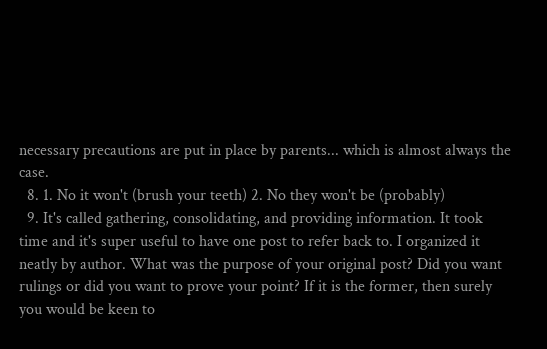necessary precautions are put in place by parents... which is almost always the case.
  8. 1. No it won't (brush your teeth) 2. No they won't be (probably)
  9. It's called gathering, consolidating, and providing information. It took time and it's super useful to have one post to refer back to. I organized it neatly by author. What was the purpose of your original post? Did you want rulings or did you want to prove your point? If it is the former, then surely you would be keen to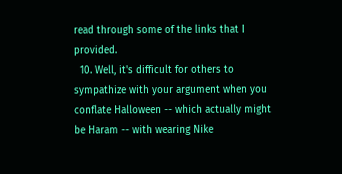read through some of the links that I provided.
  10. Well, it's difficult for others to sympathize with your argument when you conflate Halloween -- which actually might be Haram -- with wearing Nike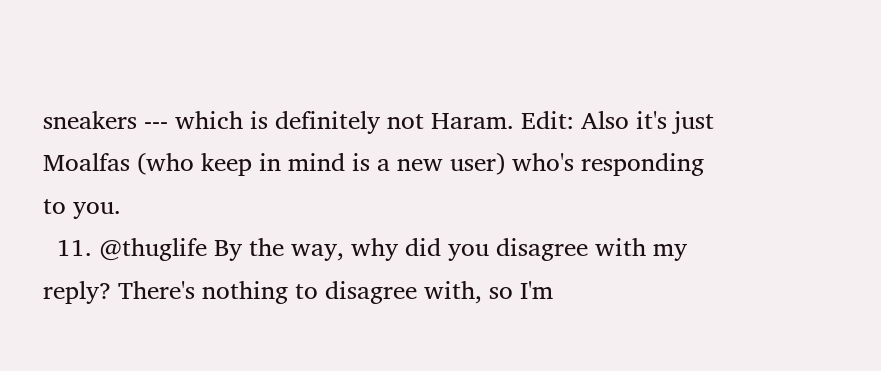sneakers --- which is definitely not Haram. Edit: Also it's just Moalfas (who keep in mind is a new user) who's responding to you.
  11. @thuglife By the way, why did you disagree with my reply? There's nothing to disagree with, so I'm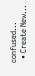confused...
  • Create New...